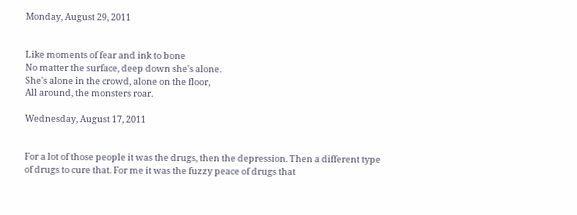Monday, August 29, 2011


Like moments of fear and ink to bone
No matter the surface, deep down she's alone.
She's alone in the crowd, alone on the floor,
All around, the monsters roar.

Wednesday, August 17, 2011


For a lot of those people it was the drugs, then the depression. Then a different type of drugs to cure that. For me it was the fuzzy peace of drugs that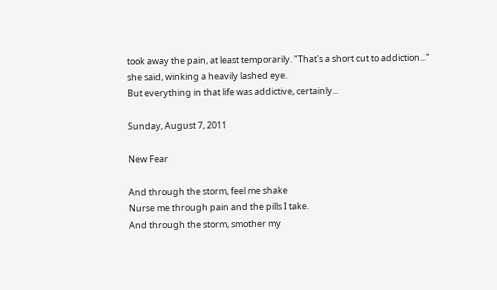took away the pain, at least temporarily. "That's a short cut to addiction..." she said, winking a heavily lashed eye.
But everything in that life was addictive, certainly...

Sunday, August 7, 2011

New Fear

And through the storm, feel me shake
Nurse me through pain and the pills I take.
And through the storm, smother my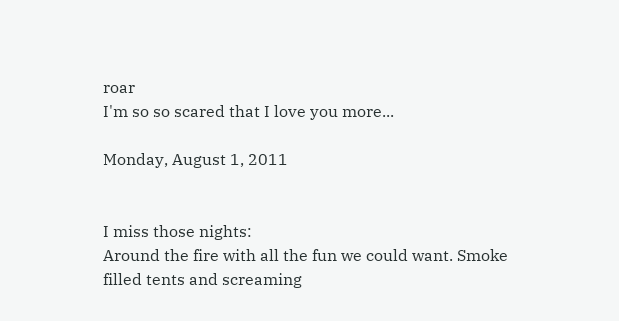roar
I'm so so scared that I love you more...

Monday, August 1, 2011


I miss those nights:
Around the fire with all the fun we could want. Smoke filled tents and screaming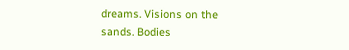dreams. Visions on the sands. Bodies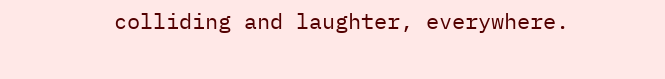colliding and laughter, everywhere.